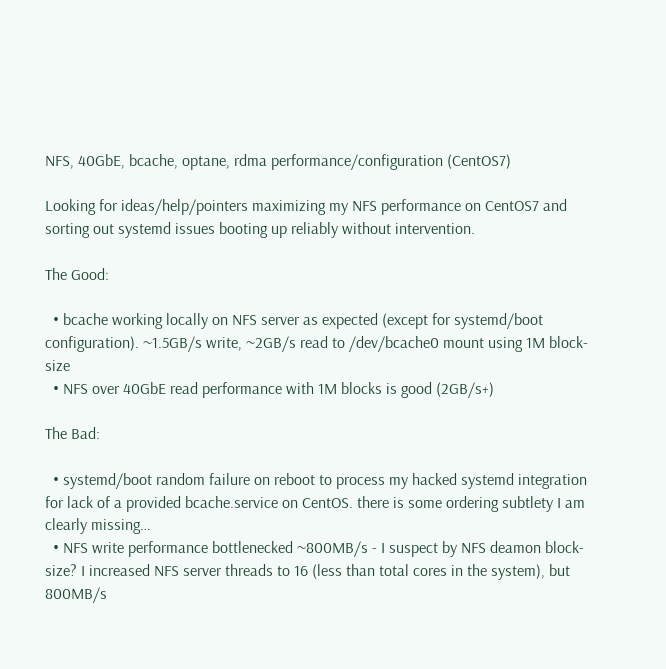NFS, 40GbE, bcache, optane, rdma performance/configuration (CentOS7)

Looking for ideas/help/pointers maximizing my NFS performance on CentOS7 and sorting out systemd issues booting up reliably without intervention.

The Good:

  • bcache working locally on NFS server as expected (except for systemd/boot configuration). ~1.5GB/s write, ~2GB/s read to /dev/bcache0 mount using 1M block-size
  • NFS over 40GbE read performance with 1M blocks is good (2GB/s+)

The Bad:

  • systemd/boot random failure on reboot to process my hacked systemd integration for lack of a provided bcache.service on CentOS. there is some ordering subtlety I am clearly missing…
  • NFS write performance bottlenecked ~800MB/s - I suspect by NFS deamon block-size? I increased NFS server threads to 16 (less than total cores in the system), but 800MB/s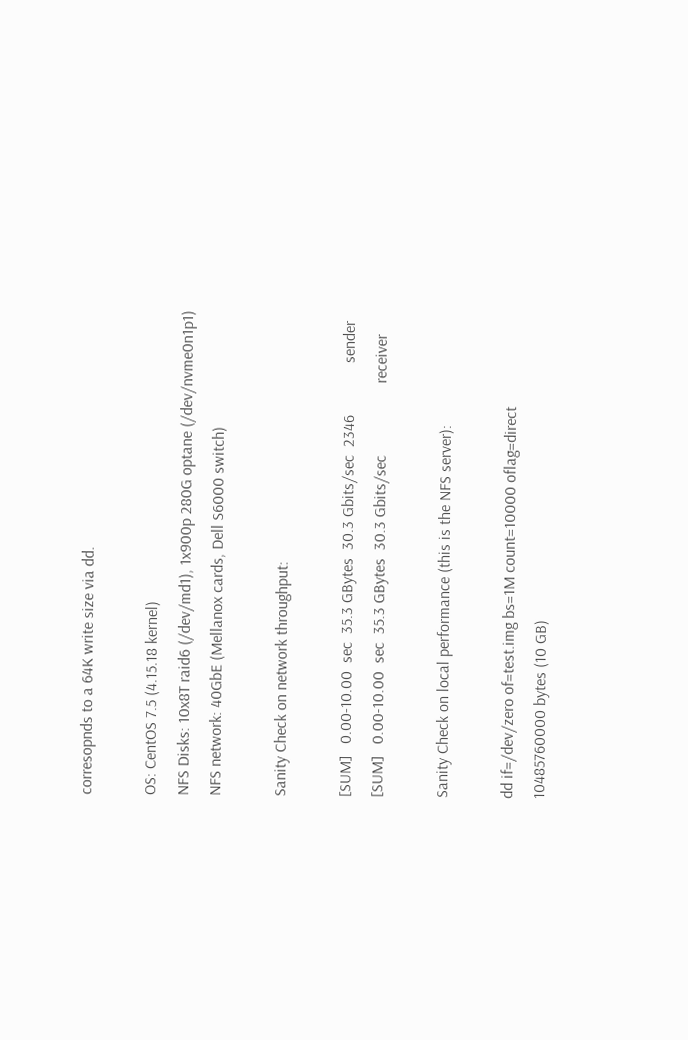corresopnds to a 64K write size via dd.

OS: CentOS 7.5 (4.15.18 kernel)
NFS Disks: 10x8T raid6 (/dev/md1), 1x900p 280G optane (/dev/nvme0n1p1)
NFS network: 40GbE (Mellanox cards, Dell S6000 switch)

Sanity Check on network throughput:

[SUM]   0.00-10.00  sec  35.3 GBytes  30.3 Gbits/sec  2346             sender
[SUM]   0.00-10.00  sec  35.3 GBytes  30.3 Gbits/sec                  receiver

Sanity Check on local performance (this is the NFS server):

dd if=/dev/zero of=test.img bs=1M count=10000 oflag=direct
10485760000 bytes (10 GB)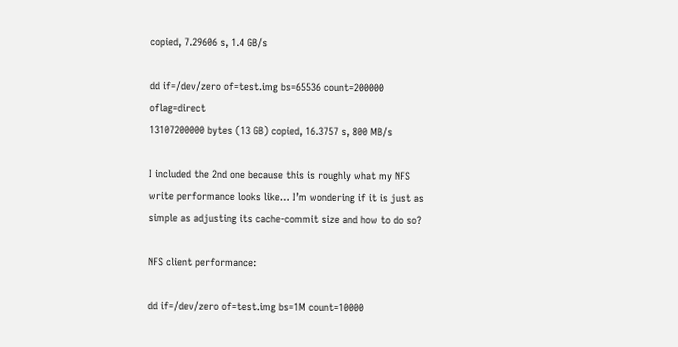copied, 7.29606 s, 1.4 GB/s

dd if=/dev/zero of=test.img bs=65536 count=200000 oflag=direct
13107200000 bytes (13 GB) copied, 16.3757 s, 800 MB/s

I included the 2nd one because this is roughly what my NFS write performance looks like… I’m wondering if it is just as simple as adjusting its cache-commit size and how to do so?

NFS client performance:

dd if=/dev/zero of=test.img bs=1M count=10000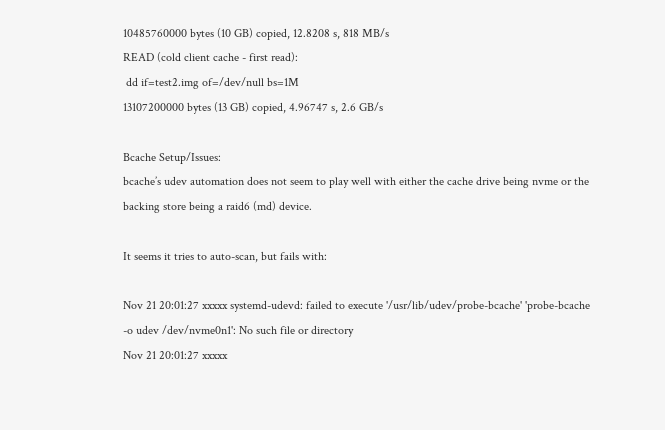10485760000 bytes (10 GB) copied, 12.8208 s, 818 MB/s
READ (cold client cache - first read):
 dd if=test2.img of=/dev/null bs=1M
13107200000 bytes (13 GB) copied, 4.96747 s, 2.6 GB/s

Bcache Setup/Issues:
bcache’s udev automation does not seem to play well with either the cache drive being nvme or the backing store being a raid6 (md) device.

It seems it tries to auto-scan, but fails with:

Nov 21 20:01:27 xxxxx systemd-udevd: failed to execute '/usr/lib/udev/probe-bcache' 'probe-bcache -o udev /dev/nvme0n1': No such file or directory
Nov 21 20:01:27 xxxxx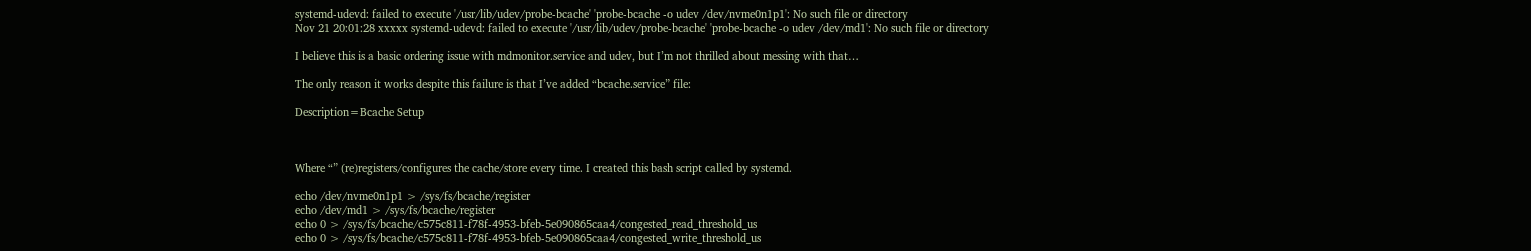systemd-udevd: failed to execute '/usr/lib/udev/probe-bcache' 'probe-bcache -o udev /dev/nvme0n1p1': No such file or directory
Nov 21 20:01:28 xxxxx systemd-udevd: failed to execute '/usr/lib/udev/probe-bcache' 'probe-bcache -o udev /dev/md1': No such file or directory

I believe this is a basic ordering issue with mdmonitor.service and udev, but I’m not thrilled about messing with that…

The only reason it works despite this failure is that I’ve added “bcache.service” file:

Description=Bcache Setup



Where “” (re)registers/configures the cache/store every time. I created this bash script called by systemd.

echo /dev/nvme0n1p1 > /sys/fs/bcache/register
echo /dev/md1 > /sys/fs/bcache/register
echo 0 > /sys/fs/bcache/c575c811-f78f-4953-bfeb-5e090865caa4/congested_read_threshold_us
echo 0 > /sys/fs/bcache/c575c811-f78f-4953-bfeb-5e090865caa4/congested_write_threshold_us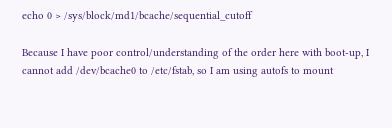echo 0 > /sys/block/md1/bcache/sequential_cutoff

Because I have poor control/understanding of the order here with boot-up, I cannot add /dev/bcache0 to /etc/fstab, so I am using autofs to mount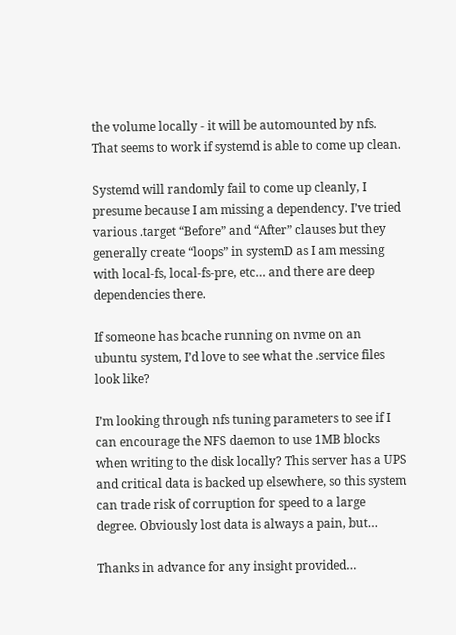the volume locally - it will be automounted by nfs. That seems to work if systemd is able to come up clean.

Systemd will randomly fail to come up cleanly, I presume because I am missing a dependency. I’ve tried various .target “Before” and “After” clauses but they generally create “loops” in systemD as I am messing with local-fs, local-fs-pre, etc… and there are deep dependencies there.

If someone has bcache running on nvme on an ubuntu system, I’d love to see what the .service files look like?

I’m looking through nfs tuning parameters to see if I can encourage the NFS daemon to use 1MB blocks when writing to the disk locally? This server has a UPS and critical data is backed up elsewhere, so this system can trade risk of corruption for speed to a large degree. Obviously lost data is always a pain, but…

Thanks in advance for any insight provided…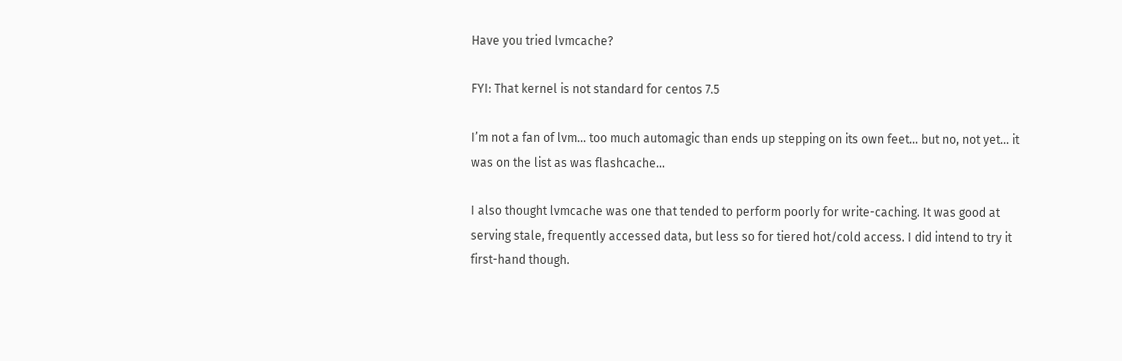Have you tried lvmcache?

FYI: That kernel is not standard for centos 7.5

I’m not a fan of lvm… too much automagic than ends up stepping on its own feet… but no, not yet… it was on the list as was flashcache…

I also thought lvmcache was one that tended to perform poorly for write-caching. It was good at serving stale, frequently accessed data, but less so for tiered hot/cold access. I did intend to try it first-hand though.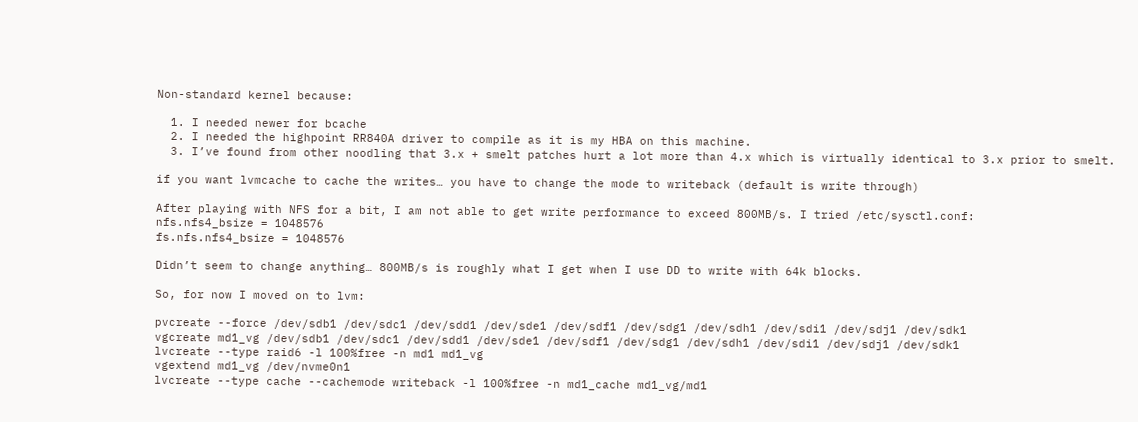Non-standard kernel because:

  1. I needed newer for bcache
  2. I needed the highpoint RR840A driver to compile as it is my HBA on this machine.
  3. I’ve found from other noodling that 3.x + smelt patches hurt a lot more than 4.x which is virtually identical to 3.x prior to smelt.

if you want lvmcache to cache the writes… you have to change the mode to writeback (default is write through)

After playing with NFS for a bit, I am not able to get write performance to exceed 800MB/s. I tried /etc/sysctl.conf:
nfs.nfs4_bsize = 1048576
fs.nfs.nfs4_bsize = 1048576

Didn’t seem to change anything… 800MB/s is roughly what I get when I use DD to write with 64k blocks.

So, for now I moved on to lvm:

pvcreate --force /dev/sdb1 /dev/sdc1 /dev/sdd1 /dev/sde1 /dev/sdf1 /dev/sdg1 /dev/sdh1 /dev/sdi1 /dev/sdj1 /dev/sdk1
vgcreate md1_vg /dev/sdb1 /dev/sdc1 /dev/sdd1 /dev/sde1 /dev/sdf1 /dev/sdg1 /dev/sdh1 /dev/sdi1 /dev/sdj1 /dev/sdk1
lvcreate --type raid6 -l 100%free -n md1 md1_vg
vgextend md1_vg /dev/nvme0n1
lvcreate --type cache --cachemode writeback -l 100%free -n md1_cache md1_vg/md1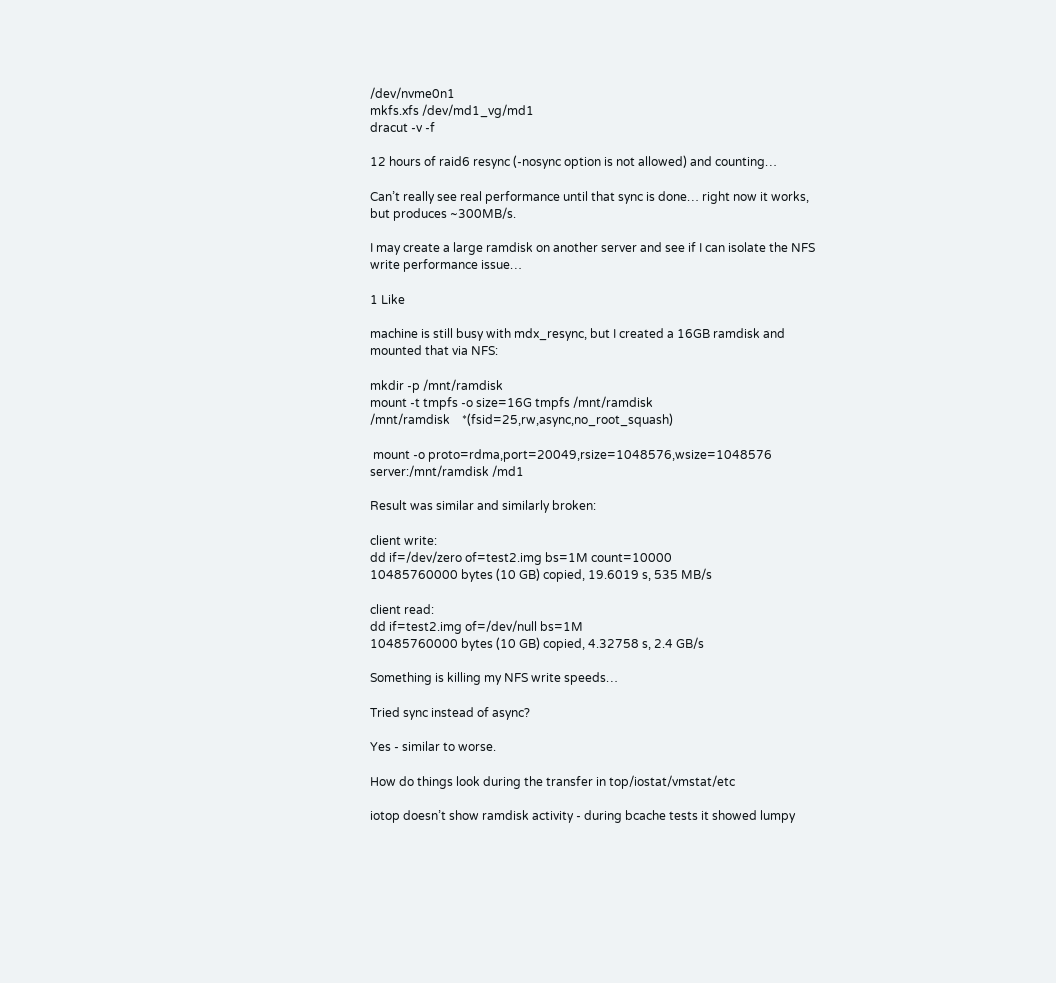/dev/nvme0n1
mkfs.xfs /dev/md1_vg/md1
dracut -v -f

12 hours of raid6 resync (-nosync option is not allowed) and counting…

Can’t really see real performance until that sync is done… right now it works, but produces ~300MB/s.

I may create a large ramdisk on another server and see if I can isolate the NFS write performance issue…

1 Like

machine is still busy with mdx_resync, but I created a 16GB ramdisk and mounted that via NFS:

mkdir -p /mnt/ramdisk
mount -t tmpfs -o size=16G tmpfs /mnt/ramdisk
/mnt/ramdisk    *(fsid=25,rw,async,no_root_squash)

 mount -o proto=rdma,port=20049,rsize=1048576,wsize=1048576 server:/mnt/ramdisk /md1

Result was similar and similarly broken:

client write:
dd if=/dev/zero of=test2.img bs=1M count=10000
10485760000 bytes (10 GB) copied, 19.6019 s, 535 MB/s

client read:
dd if=test2.img of=/dev/null bs=1M
10485760000 bytes (10 GB) copied, 4.32758 s, 2.4 GB/s

Something is killing my NFS write speeds…

Tried sync instead of async?

Yes - similar to worse.

How do things look during the transfer in top/iostat/vmstat/etc

iotop doesn’t show ramdisk activity - during bcache tests it showed lumpy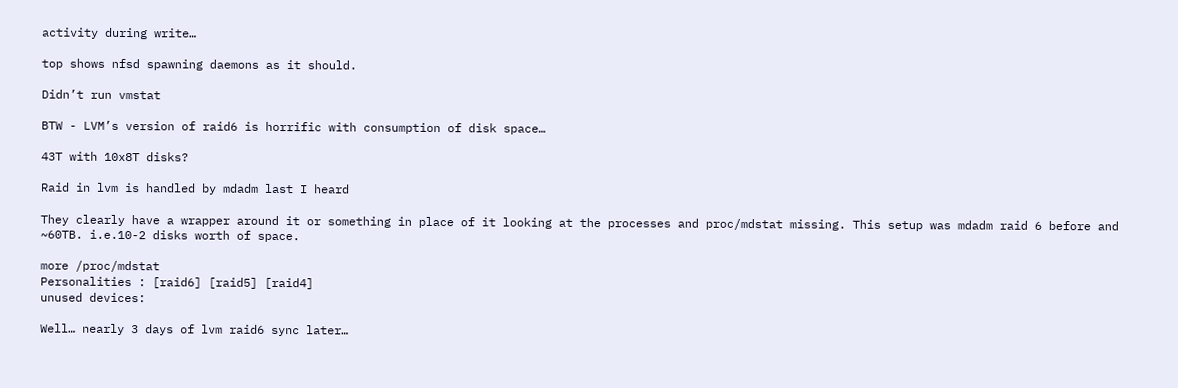activity during write…

top shows nfsd spawning daemons as it should.

Didn’t run vmstat

BTW - LVM’s version of raid6 is horrific with consumption of disk space…

43T with 10x8T disks?

Raid in lvm is handled by mdadm last I heard

They clearly have a wrapper around it or something in place of it looking at the processes and proc/mdstat missing. This setup was mdadm raid 6 before and ~60TB. i.e.10-2 disks worth of space.

more /proc/mdstat
Personalities : [raid6] [raid5] [raid4]
unused devices:

Well… nearly 3 days of lvm raid6 sync later…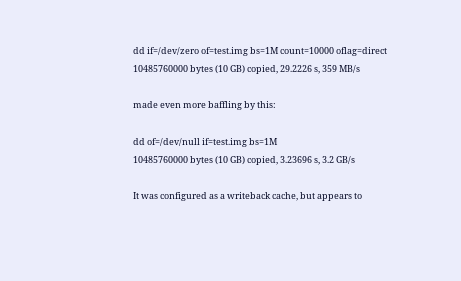dd if=/dev/zero of=test.img bs=1M count=10000 oflag=direct
10485760000 bytes (10 GB) copied, 29.2226 s, 359 MB/s

made even more baffling by this:

dd of=/dev/null if=test.img bs=1M
10485760000 bytes (10 GB) copied, 3.23696 s, 3.2 GB/s

It was configured as a writeback cache, but appears to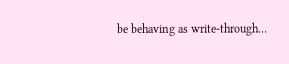be behaving as write-through…